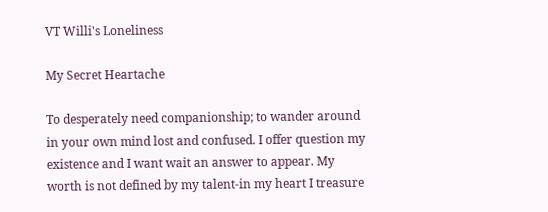VT Willi's Loneliness

My Secret Heartache

To desperately need companionship; to wander around in your own mind lost and confused. I offer question my existence and I want wait an answer to appear. My worth is not defined by my talent-in my heart I treasure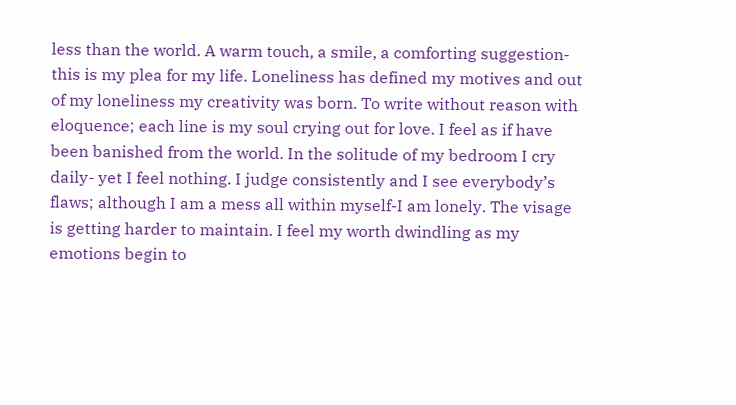less than the world. A warm touch, a smile, a comforting suggestion- this is my plea for my life. Loneliness has defined my motives and out of my loneliness my creativity was born. To write without reason with eloquence; each line is my soul crying out for love. I feel as if have been banished from the world. In the solitude of my bedroom I cry daily- yet I feel nothing. I judge consistently and I see everybody’s flaws; although I am a mess all within myself-I am lonely. The visage is getting harder to maintain. I feel my worth dwindling as my emotions begin to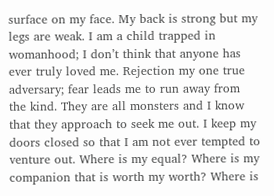surface on my face. My back is strong but my legs are weak. I am a child trapped in womanhood; I don’t think that anyone has ever truly loved me. Rejection my one true adversary; fear leads me to run away from the kind. They are all monsters and I know that they approach to seek me out. I keep my doors closed so that I am not ever tempted to venture out. Where is my equal? Where is my companion that is worth my worth? Where is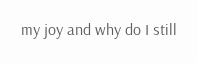my joy and why do I still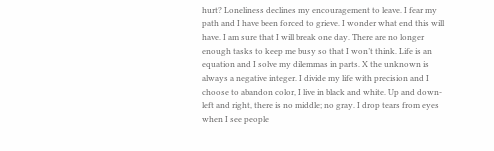hurt? Loneliness declines my encouragement to leave. I fear my path and I have been forced to grieve. I wonder what end this will have. I am sure that I will break one day. There are no longer enough tasks to keep me busy so that I won’t think. Life is an equation and I solve my dilemmas in parts. X the unknown is always a negative integer. I divide my life with precision and I choose to abandon color, I live in black and white. Up and down- left and right, there is no middle; no gray. I drop tears from eyes when I see people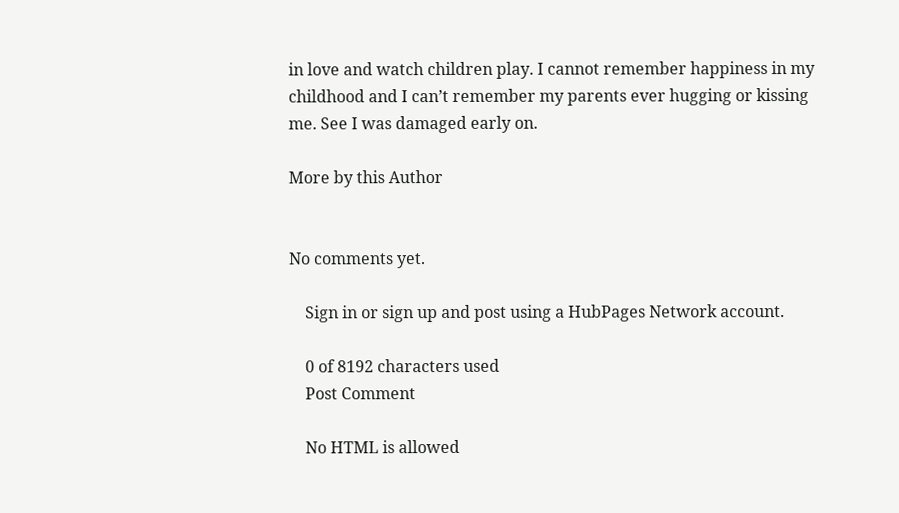in love and watch children play. I cannot remember happiness in my childhood and I can’t remember my parents ever hugging or kissing me. See I was damaged early on.

More by this Author


No comments yet.

    Sign in or sign up and post using a HubPages Network account.

    0 of 8192 characters used
    Post Comment

    No HTML is allowed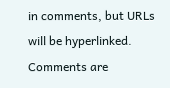in comments, but URLs will be hyperlinked. Comments are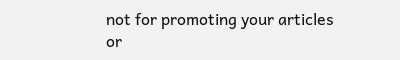not for promoting your articles or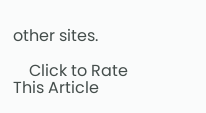other sites.

    Click to Rate This Article